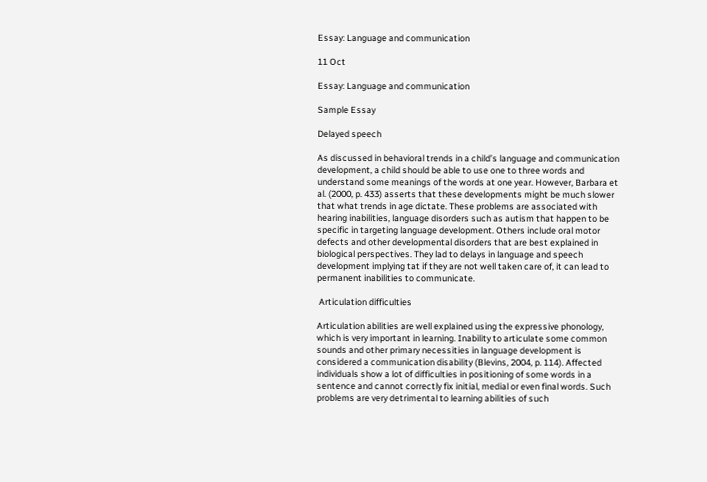Essay: Language and communication

11 Oct

Essay: Language and communication

Sample Essay

Delayed speech

As discussed in behavioral trends in a child’s language and communication development, a child should be able to use one to three words and understand some meanings of the words at one year. However, Barbara et al. (2000, p. 433) asserts that these developments might be much slower that what trends in age dictate. These problems are associated with hearing inabilities, language disorders such as autism that happen to be specific in targeting language development. Others include oral motor defects and other developmental disorders that are best explained in biological perspectives. They lad to delays in language and speech development implying tat if they are not well taken care of, it can lead to permanent inabilities to communicate.

 Articulation difficulties

Articulation abilities are well explained using the expressive phonology, which is very important in learning. Inability to articulate some common sounds and other primary necessities in language development is considered a communication disability (Blevins, 2004, p. 114). Affected individuals show a lot of difficulties in positioning of some words in a sentence and cannot correctly fix initial, medial or even final words. Such problems are very detrimental to learning abilities of such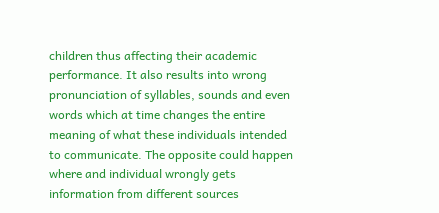children thus affecting their academic performance. It also results into wrong pronunciation of syllables, sounds and even words which at time changes the entire meaning of what these individuals intended to communicate. The opposite could happen where and individual wrongly gets information from different sources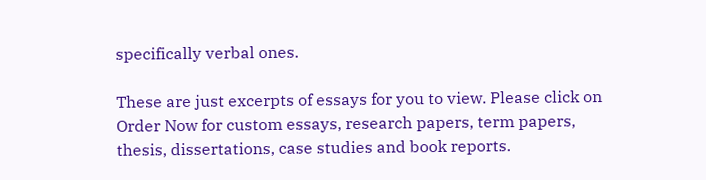specifically verbal ones.

These are just excerpts of essays for you to view. Please click on Order Now for custom essays, research papers, term papers, thesis, dissertations, case studies and book reports.